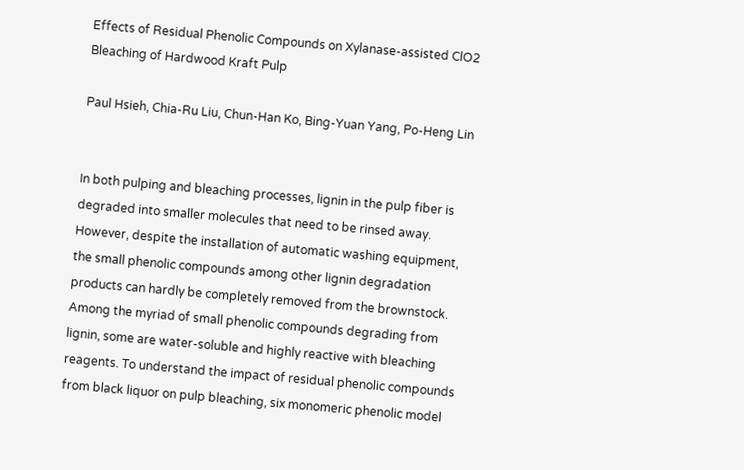Effects of Residual Phenolic Compounds on Xylanase-assisted ClO2 Bleaching of Hardwood Kraft Pulp

Paul Hsieh, Chia-Ru Liu, Chun-Han Ko, Bing-Yuan Yang, Po-Heng Lin


In both pulping and bleaching processes, lignin in the pulp fiber is degraded into smaller molecules that need to be rinsed away. However, despite the installation of automatic washing equipment, the small phenolic compounds among other lignin degradation products can hardly be completely removed from the brownstock. Among the myriad of small phenolic compounds degrading from lignin, some are water-soluble and highly reactive with bleaching reagents. To understand the impact of residual phenolic compounds from black liquor on pulp bleaching, six monomeric phenolic model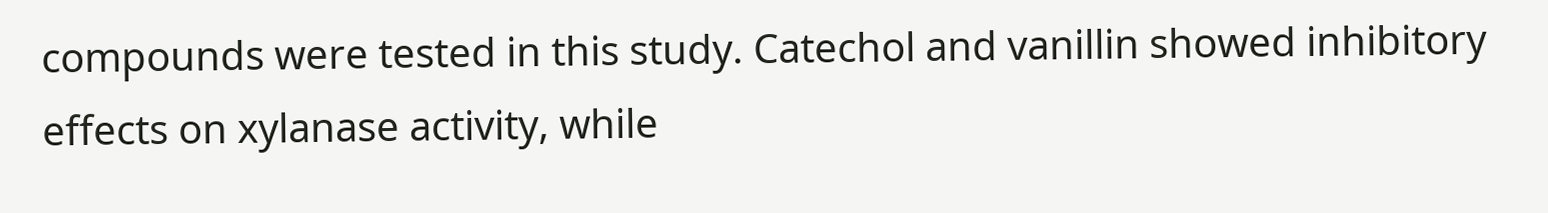compounds were tested in this study. Catechol and vanillin showed inhibitory effects on xylanase activity, while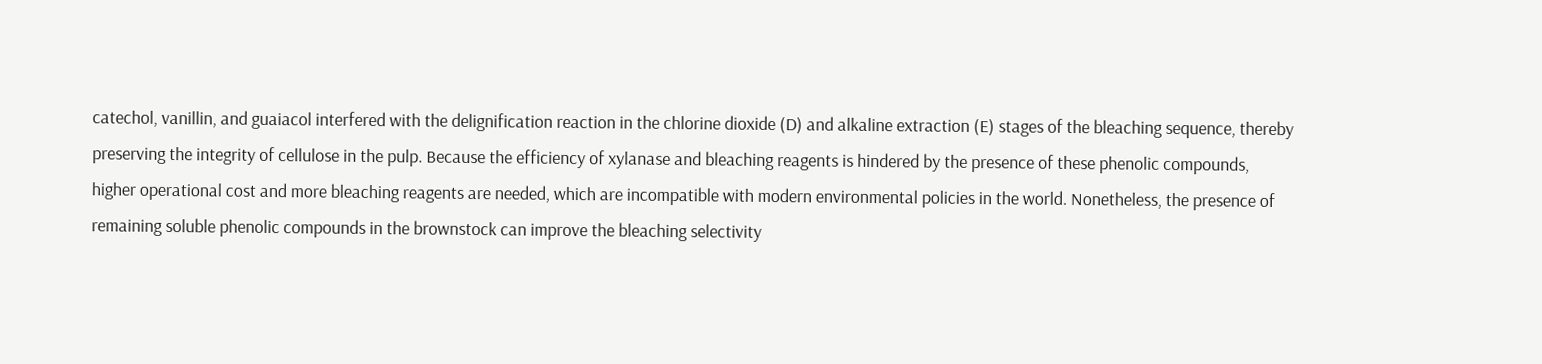catechol, vanillin, and guaiacol interfered with the delignification reaction in the chlorine dioxide (D) and alkaline extraction (E) stages of the bleaching sequence, thereby preserving the integrity of cellulose in the pulp. Because the efficiency of xylanase and bleaching reagents is hindered by the presence of these phenolic compounds, higher operational cost and more bleaching reagents are needed, which are incompatible with modern environmental policies in the world. Nonetheless, the presence of remaining soluble phenolic compounds in the brownstock can improve the bleaching selectivity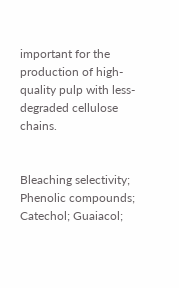important for the production of high-quality pulp with less-degraded cellulose chains.


Bleaching selectivity; Phenolic compounds; Catechol; Guaiacol;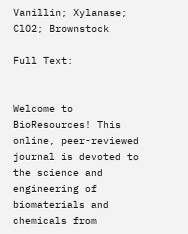Vanillin; Xylanase; ClO2; Brownstock

Full Text:


Welcome to BioResources! This online, peer-reviewed journal is devoted to the science and engineering of biomaterials and chemicals from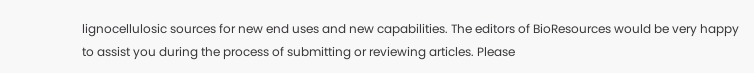lignocellulosic sources for new end uses and new capabilities. The editors of BioResources would be very happy to assist you during the process of submitting or reviewing articles. Please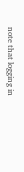note that logging in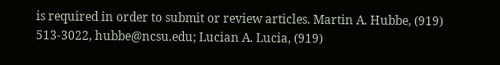is required in order to submit or review articles. Martin A. Hubbe, (919) 513-3022, hubbe@ncsu.edu; Lucian A. Lucia, (919)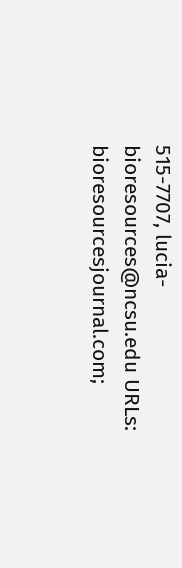515-7707, lucia-bioresources@ncsu.edu URLs: bioresourcesjournal.com;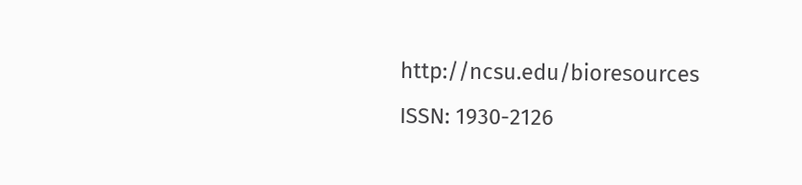http://ncsu.edu/bioresources ISSN: 1930-2126